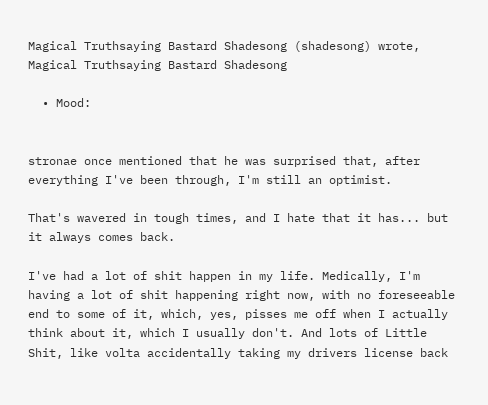Magical Truthsaying Bastard Shadesong (shadesong) wrote,
Magical Truthsaying Bastard Shadesong

  • Mood:


stronae once mentioned that he was surprised that, after everything I've been through, I'm still an optimist.

That's wavered in tough times, and I hate that it has... but it always comes back.

I've had a lot of shit happen in my life. Medically, I'm having a lot of shit happening right now, with no foreseeable end to some of it, which, yes, pisses me off when I actually think about it, which I usually don't. And lots of Little Shit, like volta accidentally taking my drivers license back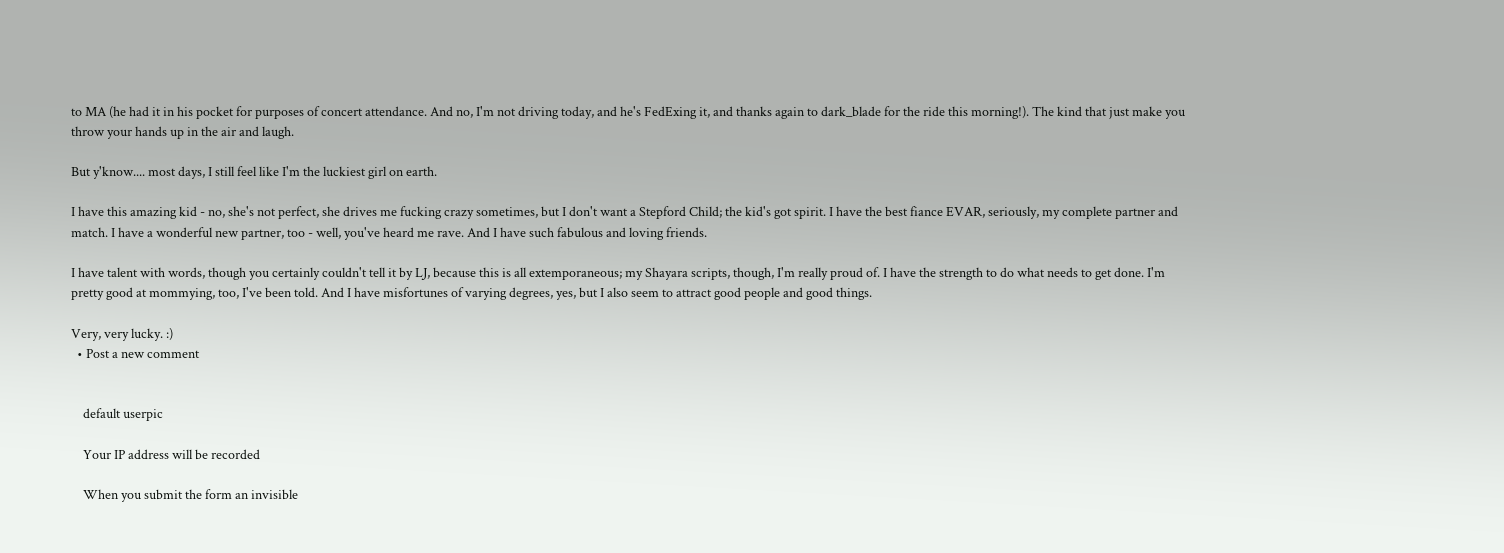to MA (he had it in his pocket for purposes of concert attendance. And no, I'm not driving today, and he's FedExing it, and thanks again to dark_blade for the ride this morning!). The kind that just make you throw your hands up in the air and laugh.

But y'know.... most days, I still feel like I'm the luckiest girl on earth.

I have this amazing kid - no, she's not perfect, she drives me fucking crazy sometimes, but I don't want a Stepford Child; the kid's got spirit. I have the best fiance EVAR, seriously, my complete partner and match. I have a wonderful new partner, too - well, you've heard me rave. And I have such fabulous and loving friends.

I have talent with words, though you certainly couldn't tell it by LJ, because this is all extemporaneous; my Shayara scripts, though, I'm really proud of. I have the strength to do what needs to get done. I'm pretty good at mommying, too, I've been told. And I have misfortunes of varying degrees, yes, but I also seem to attract good people and good things.

Very, very lucky. :)
  • Post a new comment


    default userpic

    Your IP address will be recorded

    When you submit the form an invisible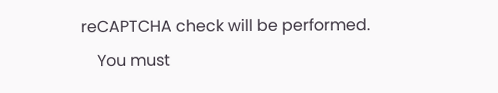reCAPTCHA check will be performed.
    You must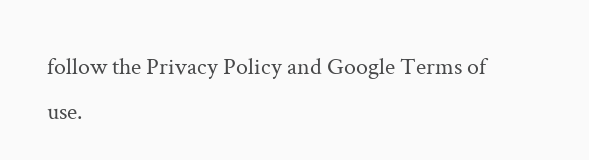follow the Privacy Policy and Google Terms of use.